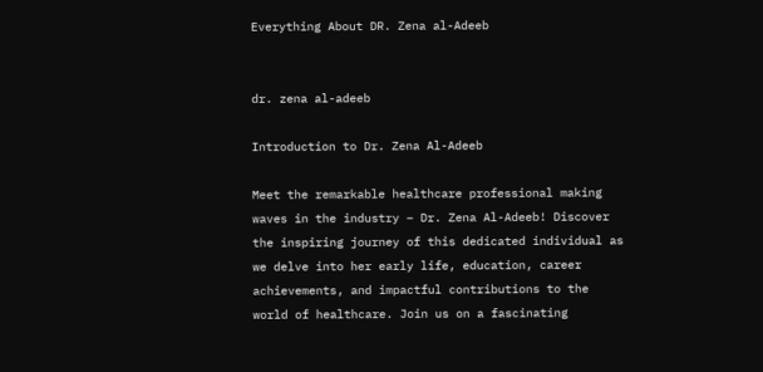Everything About DR. Zena al-Adeeb


dr. zena al-adeeb

Introduction to Dr. Zena Al-Adeeb

Meet the remarkable healthcare professional making waves in the industry – Dr. Zena Al-Adeeb! Discover the inspiring journey of this dedicated individual as we delve into her early life, education, career achievements, and impactful contributions to the world of healthcare. Join us on a fascinating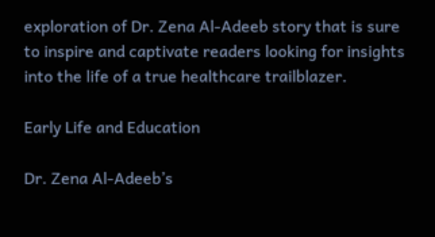exploration of Dr. Zena Al-Adeeb story that is sure to inspire and captivate readers looking for insights into the life of a true healthcare trailblazer.

Early Life and Education

Dr. Zena Al-Adeeb’s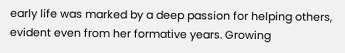early life was marked by a deep passion for helping others, evident even from her formative years. Growing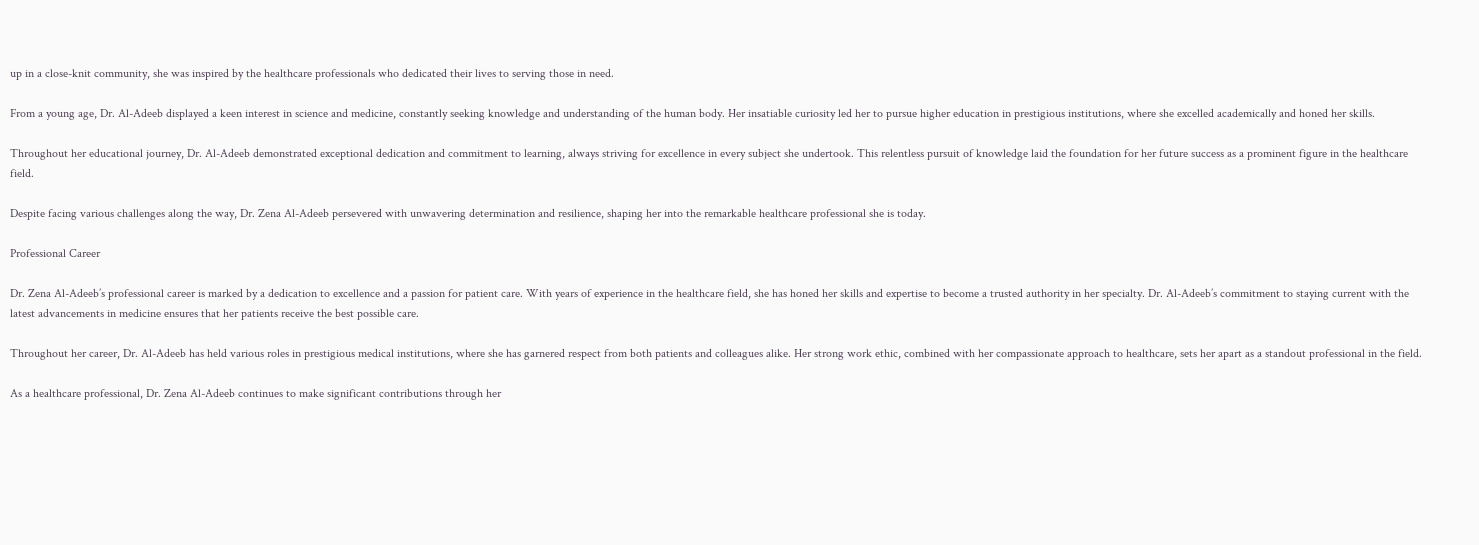up in a close-knit community, she was inspired by the healthcare professionals who dedicated their lives to serving those in need.

From a young age, Dr. Al-Adeeb displayed a keen interest in science and medicine, constantly seeking knowledge and understanding of the human body. Her insatiable curiosity led her to pursue higher education in prestigious institutions, where she excelled academically and honed her skills.

Throughout her educational journey, Dr. Al-Adeeb demonstrated exceptional dedication and commitment to learning, always striving for excellence in every subject she undertook. This relentless pursuit of knowledge laid the foundation for her future success as a prominent figure in the healthcare field.

Despite facing various challenges along the way, Dr. Zena Al-Adeeb persevered with unwavering determination and resilience, shaping her into the remarkable healthcare professional she is today.

Professional Career

Dr. Zena Al-Adeeb’s professional career is marked by a dedication to excellence and a passion for patient care. With years of experience in the healthcare field, she has honed her skills and expertise to become a trusted authority in her specialty. Dr. Al-Adeeb’s commitment to staying current with the latest advancements in medicine ensures that her patients receive the best possible care.

Throughout her career, Dr. Al-Adeeb has held various roles in prestigious medical institutions, where she has garnered respect from both patients and colleagues alike. Her strong work ethic, combined with her compassionate approach to healthcare, sets her apart as a standout professional in the field.

As a healthcare professional, Dr. Zena Al-Adeeb continues to make significant contributions through her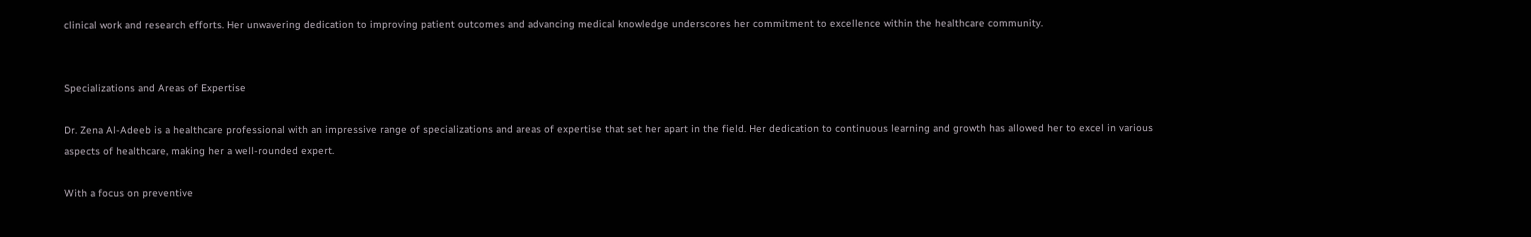clinical work and research efforts. Her unwavering dedication to improving patient outcomes and advancing medical knowledge underscores her commitment to excellence within the healthcare community.


Specializations and Areas of Expertise

Dr. Zena Al-Adeeb is a healthcare professional with an impressive range of specializations and areas of expertise that set her apart in the field. Her dedication to continuous learning and growth has allowed her to excel in various aspects of healthcare, making her a well-rounded expert.

With a focus on preventive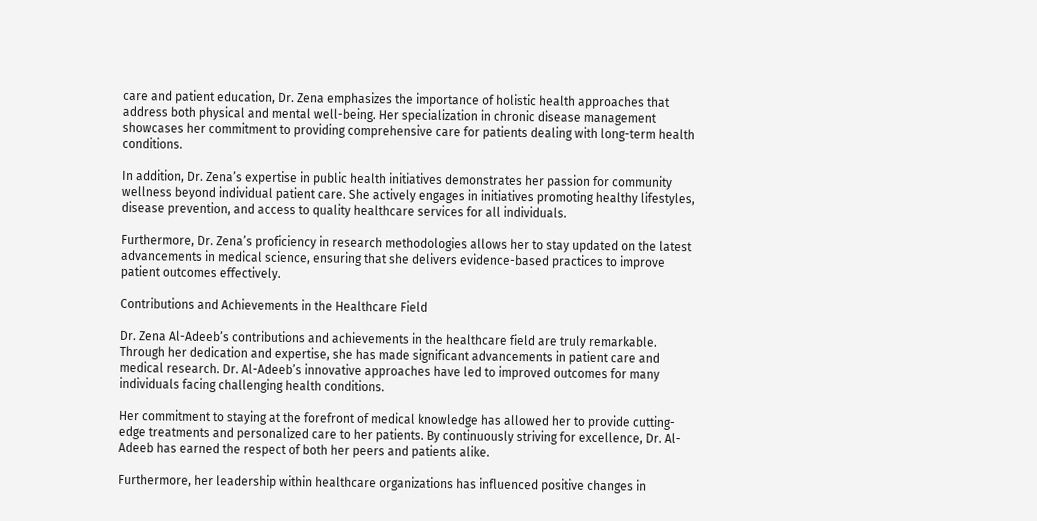care and patient education, Dr. Zena emphasizes the importance of holistic health approaches that address both physical and mental well-being. Her specialization in chronic disease management showcases her commitment to providing comprehensive care for patients dealing with long-term health conditions.

In addition, Dr. Zena’s expertise in public health initiatives demonstrates her passion for community wellness beyond individual patient care. She actively engages in initiatives promoting healthy lifestyles, disease prevention, and access to quality healthcare services for all individuals.

Furthermore, Dr. Zena’s proficiency in research methodologies allows her to stay updated on the latest advancements in medical science, ensuring that she delivers evidence-based practices to improve patient outcomes effectively.

Contributions and Achievements in the Healthcare Field

Dr. Zena Al-Adeeb’s contributions and achievements in the healthcare field are truly remarkable. Through her dedication and expertise, she has made significant advancements in patient care and medical research. Dr. Al-Adeeb’s innovative approaches have led to improved outcomes for many individuals facing challenging health conditions.

Her commitment to staying at the forefront of medical knowledge has allowed her to provide cutting-edge treatments and personalized care to her patients. By continuously striving for excellence, Dr. Al-Adeeb has earned the respect of both her peers and patients alike.

Furthermore, her leadership within healthcare organizations has influenced positive changes in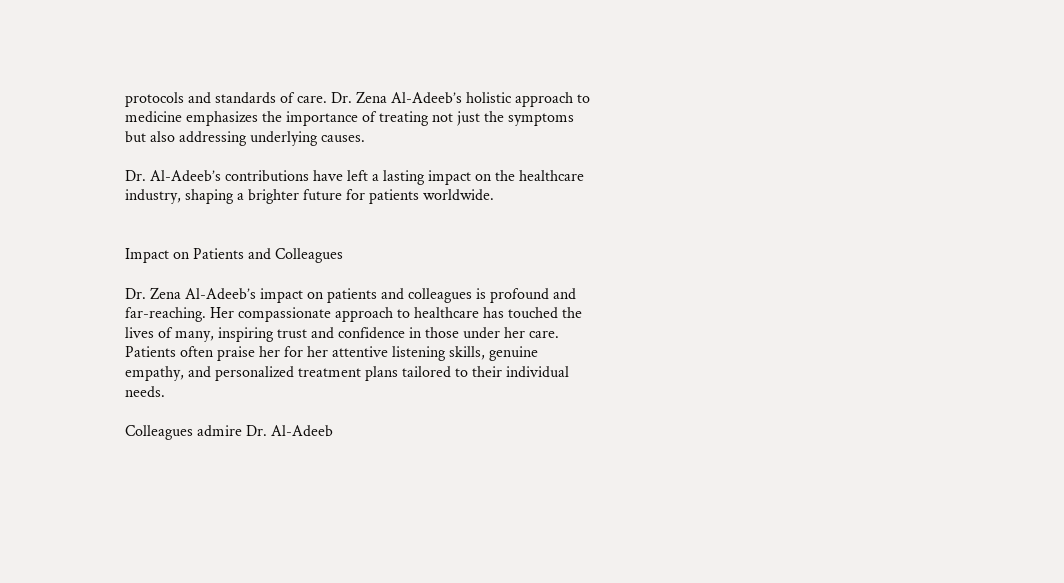protocols and standards of care. Dr. Zena Al-Adeeb’s holistic approach to medicine emphasizes the importance of treating not just the symptoms but also addressing underlying causes.

Dr. Al-Adeeb’s contributions have left a lasting impact on the healthcare industry, shaping a brighter future for patients worldwide.


Impact on Patients and Colleagues

Dr. Zena Al-Adeeb’s impact on patients and colleagues is profound and far-reaching. Her compassionate approach to healthcare has touched the lives of many, inspiring trust and confidence in those under her care. Patients often praise her for her attentive listening skills, genuine empathy, and personalized treatment plans tailored to their individual needs.

Colleagues admire Dr. Al-Adeeb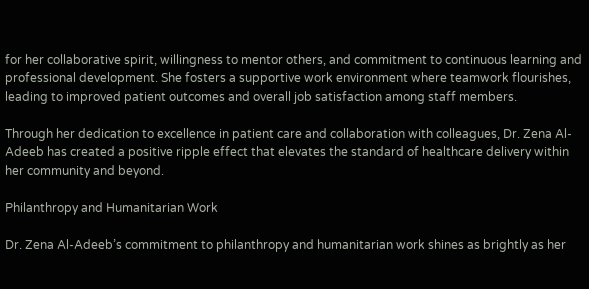for her collaborative spirit, willingness to mentor others, and commitment to continuous learning and professional development. She fosters a supportive work environment where teamwork flourishes, leading to improved patient outcomes and overall job satisfaction among staff members.

Through her dedication to excellence in patient care and collaboration with colleagues, Dr. Zena Al-Adeeb has created a positive ripple effect that elevates the standard of healthcare delivery within her community and beyond.

Philanthropy and Humanitarian Work

Dr. Zena Al-Adeeb’s commitment to philanthropy and humanitarian work shines as brightly as her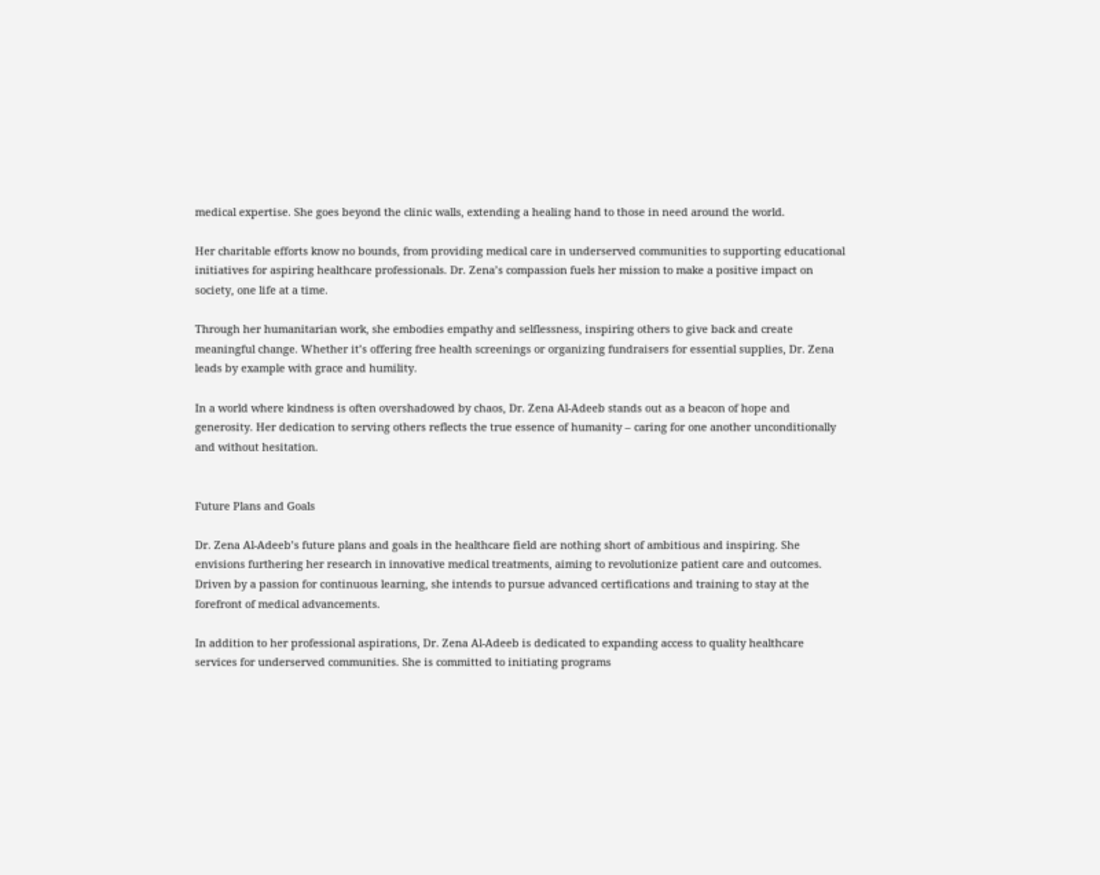medical expertise. She goes beyond the clinic walls, extending a healing hand to those in need around the world.

Her charitable efforts know no bounds, from providing medical care in underserved communities to supporting educational initiatives for aspiring healthcare professionals. Dr. Zena’s compassion fuels her mission to make a positive impact on society, one life at a time.

Through her humanitarian work, she embodies empathy and selflessness, inspiring others to give back and create meaningful change. Whether it’s offering free health screenings or organizing fundraisers for essential supplies, Dr. Zena leads by example with grace and humility.

In a world where kindness is often overshadowed by chaos, Dr. Zena Al-Adeeb stands out as a beacon of hope and generosity. Her dedication to serving others reflects the true essence of humanity – caring for one another unconditionally and without hesitation.


Future Plans and Goals

Dr. Zena Al-Adeeb’s future plans and goals in the healthcare field are nothing short of ambitious and inspiring. She envisions furthering her research in innovative medical treatments, aiming to revolutionize patient care and outcomes. Driven by a passion for continuous learning, she intends to pursue advanced certifications and training to stay at the forefront of medical advancements.

In addition to her professional aspirations, Dr. Zena Al-Adeeb is dedicated to expanding access to quality healthcare services for underserved communities. She is committed to initiating programs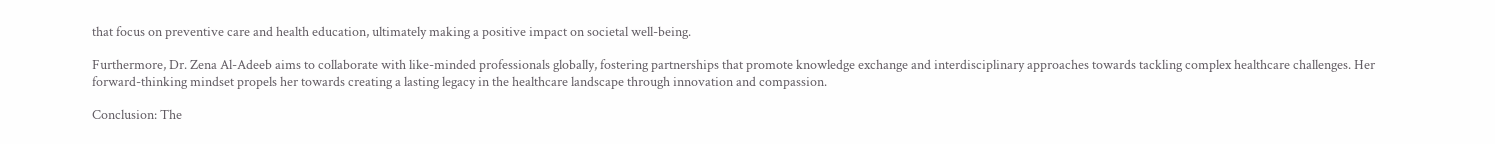that focus on preventive care and health education, ultimately making a positive impact on societal well-being.

Furthermore, Dr. Zena Al-Adeeb aims to collaborate with like-minded professionals globally, fostering partnerships that promote knowledge exchange and interdisciplinary approaches towards tackling complex healthcare challenges. Her forward-thinking mindset propels her towards creating a lasting legacy in the healthcare landscape through innovation and compassion.

Conclusion: The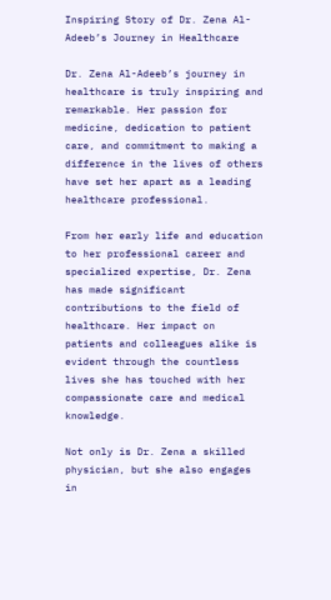Inspiring Story of Dr. Zena Al-Adeeb’s Journey in Healthcare

Dr. Zena Al-Adeeb’s journey in healthcare is truly inspiring and remarkable. Her passion for medicine, dedication to patient care, and commitment to making a difference in the lives of others have set her apart as a leading healthcare professional.

From her early life and education to her professional career and specialized expertise, Dr. Zena has made significant contributions to the field of healthcare. Her impact on patients and colleagues alike is evident through the countless lives she has touched with her compassionate care and medical knowledge.

Not only is Dr. Zena a skilled physician, but she also engages in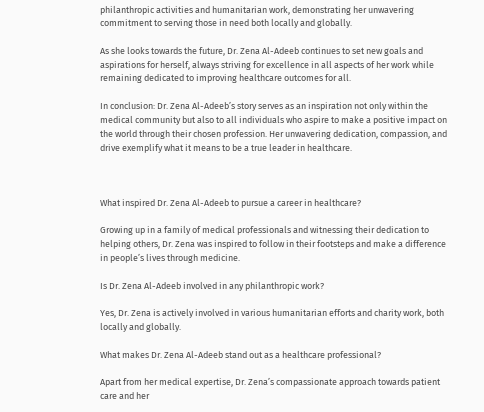philanthropic activities and humanitarian work, demonstrating her unwavering commitment to serving those in need both locally and globally.

As she looks towards the future, Dr. Zena Al-Adeeb continues to set new goals and aspirations for herself, always striving for excellence in all aspects of her work while remaining dedicated to improving healthcare outcomes for all.

In conclusion: Dr. Zena Al-Adeeb’s story serves as an inspiration not only within the medical community but also to all individuals who aspire to make a positive impact on the world through their chosen profession. Her unwavering dedication, compassion, and drive exemplify what it means to be a true leader in healthcare.



What inspired Dr. Zena Al-Adeeb to pursue a career in healthcare?

Growing up in a family of medical professionals and witnessing their dedication to helping others, Dr. Zena was inspired to follow in their footsteps and make a difference in people’s lives through medicine.

Is Dr. Zena Al-Adeeb involved in any philanthropic work?

Yes, Dr. Zena is actively involved in various humanitarian efforts and charity work, both locally and globally.

What makes Dr. Zena Al-Adeeb stand out as a healthcare professional?

Apart from her medical expertise, Dr. Zena’s compassionate approach towards patient care and her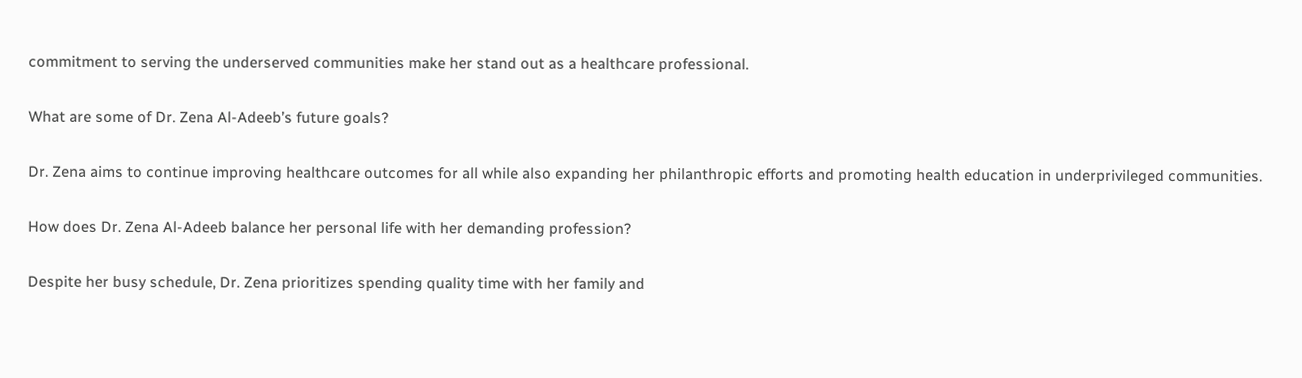commitment to serving the underserved communities make her stand out as a healthcare professional.

What are some of Dr. Zena Al-Adeeb’s future goals?

Dr. Zena aims to continue improving healthcare outcomes for all while also expanding her philanthropic efforts and promoting health education in underprivileged communities.

How does Dr. Zena Al-Adeeb balance her personal life with her demanding profession?

Despite her busy schedule, Dr. Zena prioritizes spending quality time with her family and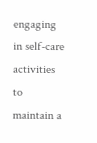engaging in self-care activities to maintain a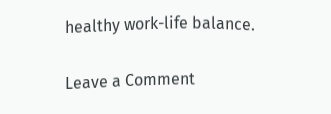healthy work-life balance.

Leave a Comment